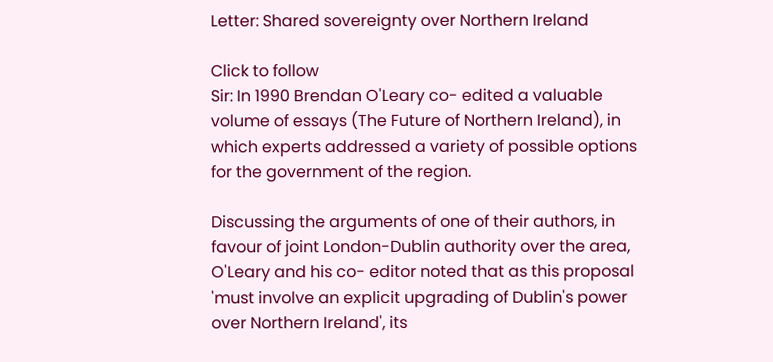Letter: Shared sovereignty over Northern Ireland

Click to follow
Sir: In 1990 Brendan O'Leary co- edited a valuable volume of essays (The Future of Northern Ireland), in which experts addressed a variety of possible options for the government of the region.

Discussing the arguments of one of their authors, in favour of joint London-Dublin authority over the area, O'Leary and his co- editor noted that as this proposal 'must involve an explicit upgrading of Dublin's power over Northern Ireland', its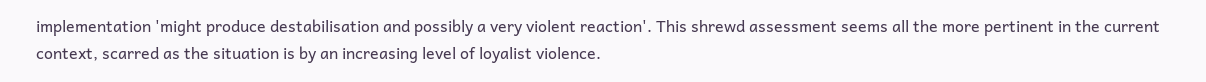implementation 'might produce destabilisation and possibly a very violent reaction'. This shrewd assessment seems all the more pertinent in the current context, scarred as the situation is by an increasing level of loyalist violence.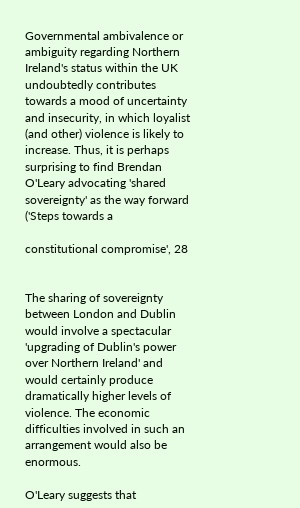Governmental ambivalence or ambiguity regarding Northern Ireland's status within the UK undoubtedly contributes towards a mood of uncertainty and insecurity, in which loyalist (and other) violence is likely to increase. Thus, it is perhaps surprising to find Brendan O'Leary advocating 'shared sovereignty' as the way forward ('Steps towards a

constitutional compromise', 28


The sharing of sovereignty between London and Dublin would involve a spectacular 'upgrading of Dublin's power over Northern Ireland' and would certainly produce dramatically higher levels of violence. The economic difficulties involved in such an arrangement would also be enormous.

O'Leary suggests that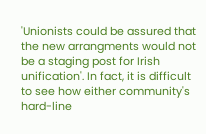'Unionists could be assured that the new arrangments would not be a staging post for Irish unification'. In fact, it is difficult to see how either community's hard-line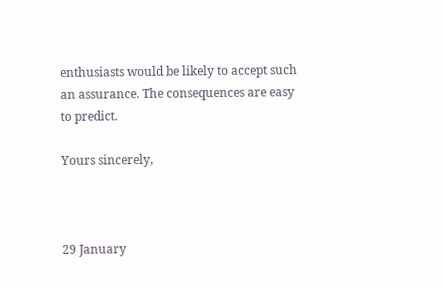enthusiasts would be likely to accept such an assurance. The consequences are easy to predict.

Yours sincerely,



29 January